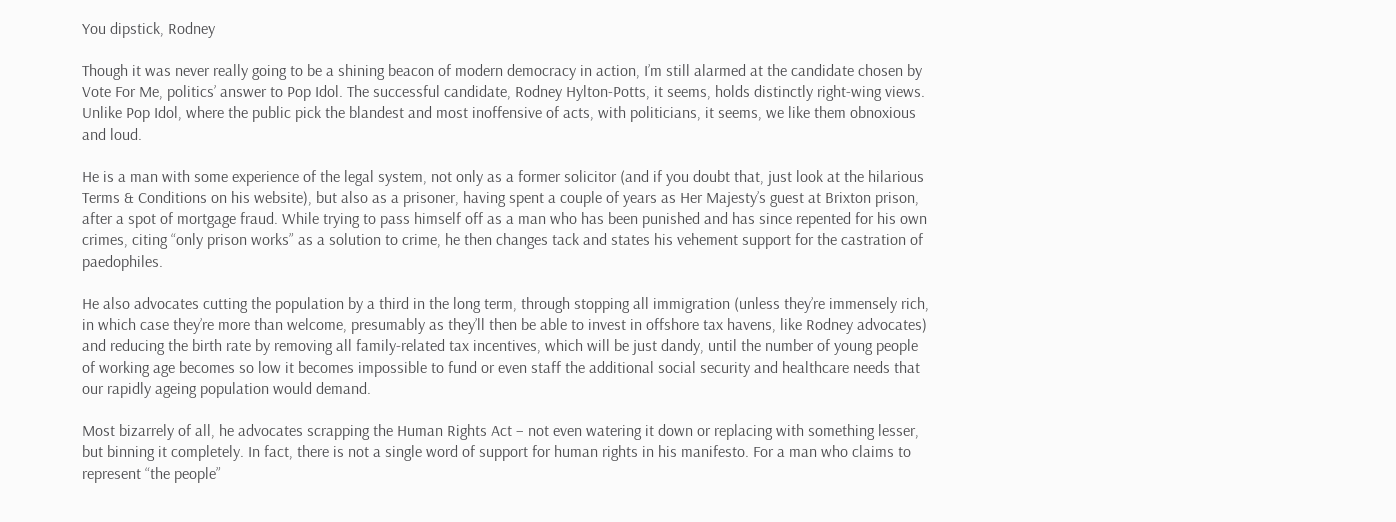You dipstick, Rodney

Though it was never really going to be a shining beacon of modern democracy in action, I’m still alarmed at the candidate chosen by Vote For Me, politics’ answer to Pop Idol. The successful candidate, Rodney Hylton-Potts, it seems, holds distinctly right-wing views. Unlike Pop Idol, where the public pick the blandest and most inoffensive of acts, with politicians, it seems, we like them obnoxious and loud.

He is a man with some experience of the legal system, not only as a former solicitor (and if you doubt that, just look at the hilarious Terms & Conditions on his website), but also as a prisoner, having spent a couple of years as Her Majesty’s guest at Brixton prison, after a spot of mortgage fraud. While trying to pass himself off as a man who has been punished and has since repented for his own crimes, citing “only prison works” as a solution to crime, he then changes tack and states his vehement support for the castration of paedophiles.

He also advocates cutting the population by a third in the long term, through stopping all immigration (unless they’re immensely rich, in which case they’re more than welcome, presumably as they’ll then be able to invest in offshore tax havens, like Rodney advocates) and reducing the birth rate by removing all family-related tax incentives, which will be just dandy, until the number of young people of working age becomes so low it becomes impossible to fund or even staff the additional social security and healthcare needs that our rapidly ageing population would demand.

Most bizarrely of all, he advocates scrapping the Human Rights Act – not even watering it down or replacing with something lesser, but binning it completely. In fact, there is not a single word of support for human rights in his manifesto. For a man who claims to represent “the people”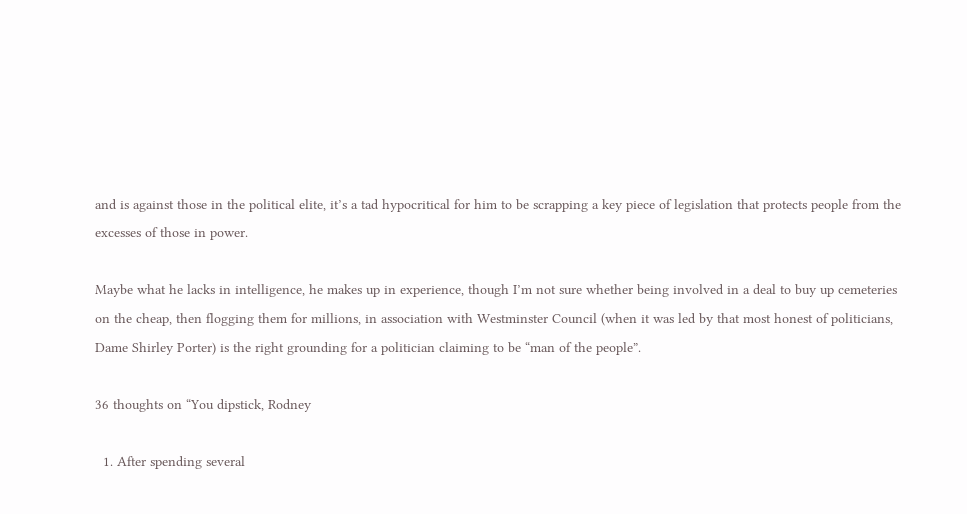and is against those in the political elite, it’s a tad hypocritical for him to be scrapping a key piece of legislation that protects people from the excesses of those in power.

Maybe what he lacks in intelligence, he makes up in experience, though I’m not sure whether being involved in a deal to buy up cemeteries on the cheap, then flogging them for millions, in association with Westminster Council (when it was led by that most honest of politicians, Dame Shirley Porter) is the right grounding for a politician claiming to be “man of the people”.

36 thoughts on “You dipstick, Rodney

  1. After spending several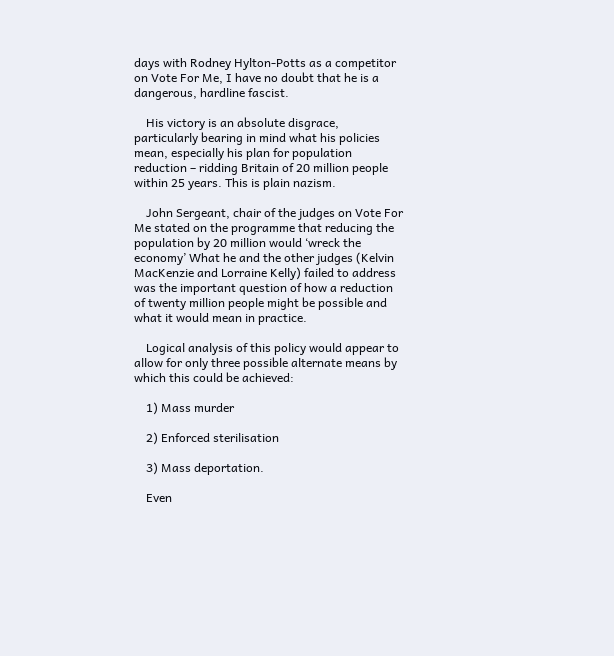days with Rodney Hylton-Potts as a competitor on Vote For Me, I have no doubt that he is a dangerous, hardline fascist.

    His victory is an absolute disgrace, particularly bearing in mind what his policies mean, especially his plan for population reduction – ridding Britain of 20 million people within 25 years. This is plain nazism.

    John Sergeant, chair of the judges on Vote For Me stated on the programme that reducing the population by 20 million would ‘wreck the economy’ What he and the other judges (Kelvin MacKenzie and Lorraine Kelly) failed to address was the important question of how a reduction of twenty million people might be possible and what it would mean in practice.

    Logical analysis of this policy would appear to allow for only three possible alternate means by which this could be achieved:

    1) Mass murder

    2) Enforced sterilisation

    3) Mass deportation.

    Even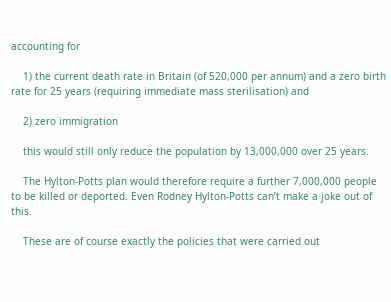accounting for

    1) the current death rate in Britain (of 520,000 per annum) and a zero birth rate for 25 years (requiring immediate mass sterilisation) and

    2) zero immigration

    this would still only reduce the population by 13,000,000 over 25 years.

    The Hylton-Potts plan would therefore require a further 7,000,000 people to be killed or deported. Even Rodney Hylton-Potts can’t make a joke out of this.

    These are of course exactly the policies that were carried out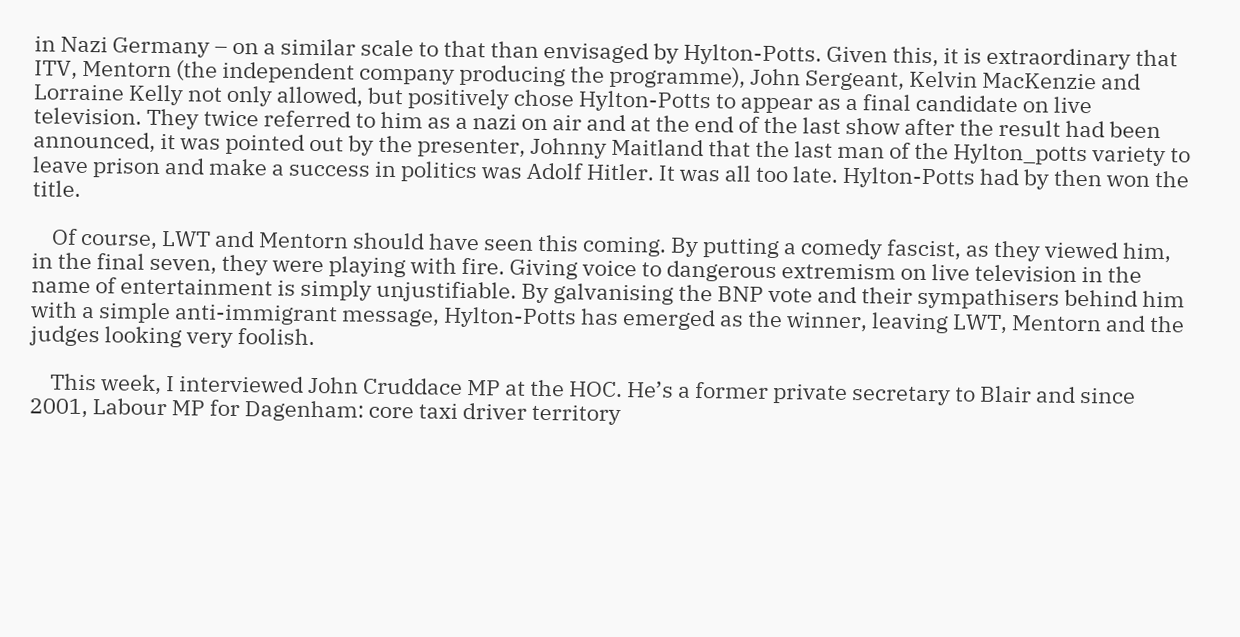in Nazi Germany – on a similar scale to that than envisaged by Hylton-Potts. Given this, it is extraordinary that ITV, Mentorn (the independent company producing the programme), John Sergeant, Kelvin MacKenzie and Lorraine Kelly not only allowed, but positively chose Hylton-Potts to appear as a final candidate on live television. They twice referred to him as a nazi on air and at the end of the last show after the result had been announced, it was pointed out by the presenter, Johnny Maitland that the last man of the Hylton_potts variety to leave prison and make a success in politics was Adolf Hitler. It was all too late. Hylton-Potts had by then won the title.

    Of course, LWT and Mentorn should have seen this coming. By putting a comedy fascist, as they viewed him, in the final seven, they were playing with fire. Giving voice to dangerous extremism on live television in the name of entertainment is simply unjustifiable. By galvanising the BNP vote and their sympathisers behind him with a simple anti-immigrant message, Hylton-Potts has emerged as the winner, leaving LWT, Mentorn and the judges looking very foolish.

    This week, I interviewed John Cruddace MP at the HOC. He’s a former private secretary to Blair and since 2001, Labour MP for Dagenham: core taxi driver territory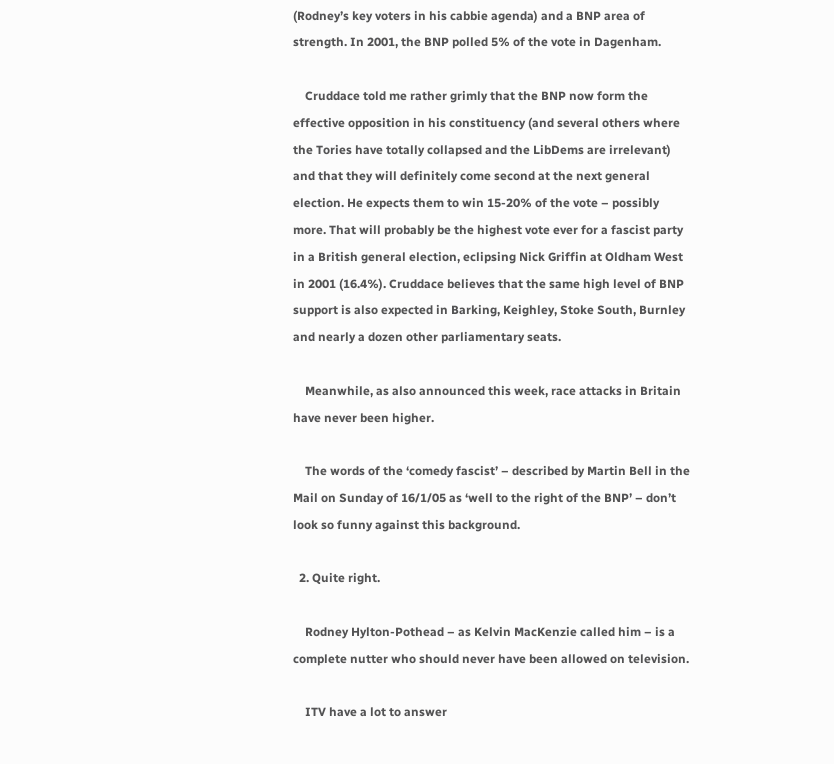(Rodney’s key voters in his cabbie agenda) and a BNP area of strength. In 2001, the BNP polled 5% of the vote in Dagenham.

    Cruddace told me rather grimly that the BNP now form the effective opposition in his constituency (and several others where the Tories have totally collapsed and the LibDems are irrelevant) and that they will definitely come second at the next general election. He expects them to win 15-20% of the vote – possibly more. That will probably be the highest vote ever for a fascist party in a British general election, eclipsing Nick Griffin at Oldham West in 2001 (16.4%). Cruddace believes that the same high level of BNP support is also expected in Barking, Keighley, Stoke South, Burnley and nearly a dozen other parliamentary seats.

    Meanwhile, as also announced this week, race attacks in Britain have never been higher.

    The words of the ‘comedy fascist’ – described by Martin Bell in the Mail on Sunday of 16/1/05 as ‘well to the right of the BNP’ – don’t look so funny against this background.

  2. Quite right.

    Rodney Hylton-Pothead – as Kelvin MacKenzie called him – is a complete nutter who should never have been allowed on television.

    ITV have a lot to answer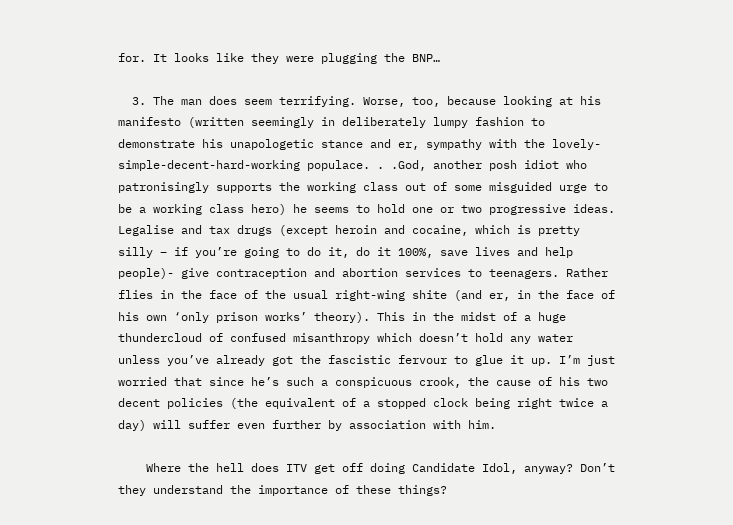for. It looks like they were plugging the BNP…

  3. The man does seem terrifying. Worse, too, because looking at his manifesto (written seemingly in deliberately lumpy fashion to demonstrate his unapologetic stance and er, sympathy with the lovely-simple-decent-hard-working populace. . .God, another posh idiot who patronisingly supports the working class out of some misguided urge to be a working class hero) he seems to hold one or two progressive ideas. Legalise and tax drugs (except heroin and cocaine, which is pretty silly – if you’re going to do it, do it 100%, save lives and help people)- give contraception and abortion services to teenagers. Rather flies in the face of the usual right-wing shite (and er, in the face of his own ‘only prison works’ theory). This in the midst of a huge thundercloud of confused misanthropy which doesn’t hold any water unless you’ve already got the fascistic fervour to glue it up. I’m just worried that since he’s such a conspicuous crook, the cause of his two decent policies (the equivalent of a stopped clock being right twice a day) will suffer even further by association with him.

    Where the hell does ITV get off doing Candidate Idol, anyway? Don’t they understand the importance of these things?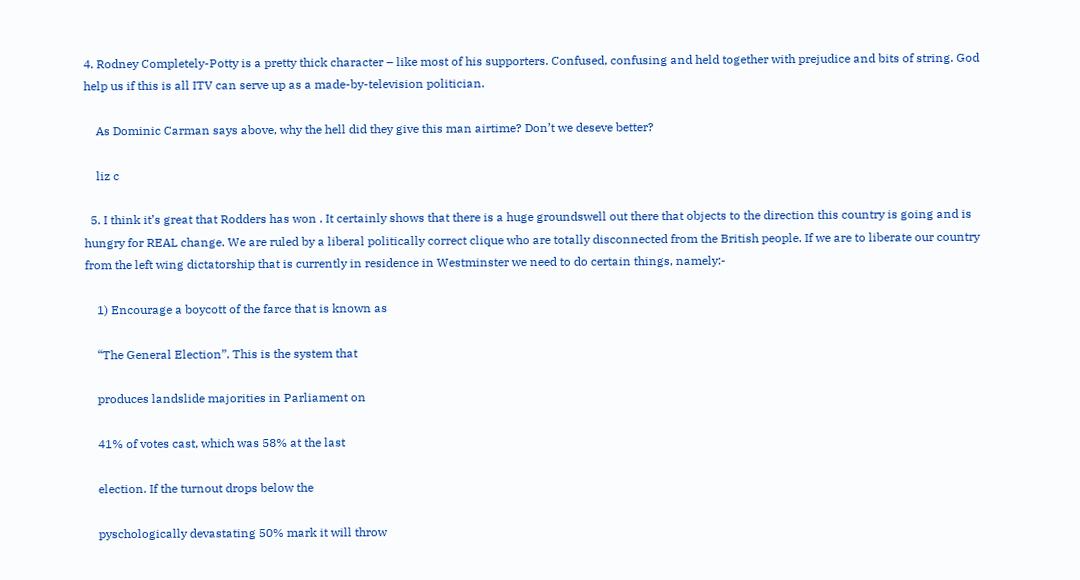4. Rodney Completely-Potty is a pretty thick character – like most of his supporters. Confused, confusing and held together with prejudice and bits of string. God help us if this is all ITV can serve up as a made-by-television politician.

    As Dominic Carman says above, why the hell did they give this man airtime? Don’t we deseve better?

    liz c

  5. I think it’s great that Rodders has won . It certainly shows that there is a huge groundswell out there that objects to the direction this country is going and is hungry for REAL change. We are ruled by a liberal politically correct clique who are totally disconnected from the British people. If we are to liberate our country from the left wing dictatorship that is currently in residence in Westminster we need to do certain things, namely:-

    1) Encourage a boycott of the farce that is known as

    “The General Election”. This is the system that

    produces landslide majorities in Parliament on

    41% of votes cast, which was 58% at the last

    election. If the turnout drops below the

    pyschologically devastating 50% mark it will throw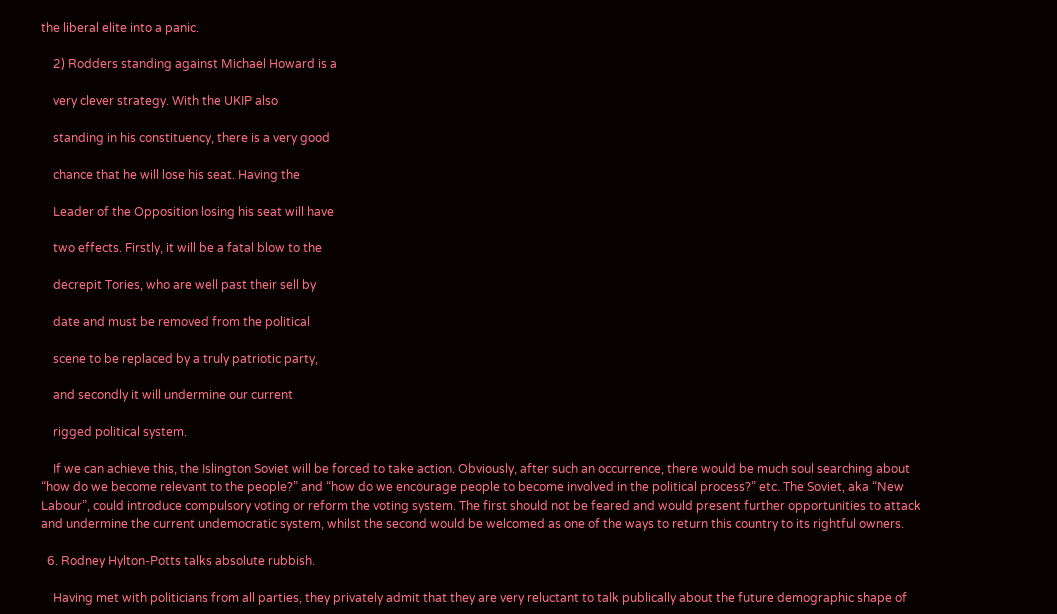the liberal elite into a panic.

    2) Rodders standing against Michael Howard is a

    very clever strategy. With the UKIP also

    standing in his constituency, there is a very good

    chance that he will lose his seat. Having the

    Leader of the Opposition losing his seat will have

    two effects. Firstly, it will be a fatal blow to the

    decrepit Tories, who are well past their sell by

    date and must be removed from the political

    scene to be replaced by a truly patriotic party,

    and secondly it will undermine our current

    rigged political system.

    If we can achieve this, the Islington Soviet will be forced to take action. Obviously, after such an occurrence, there would be much soul searching about “how do we become relevant to the people?” and “how do we encourage people to become involved in the political process?” etc. The Soviet, aka “New Labour”, could introduce compulsory voting or reform the voting system. The first should not be feared and would present further opportunities to attack and undermine the current undemocratic system, whilst the second would be welcomed as one of the ways to return this country to its rightful owners.

  6. Rodney Hylton-Potts talks absolute rubbish.

    Having met with politicians from all parties, they privately admit that they are very reluctant to talk publically about the future demographic shape of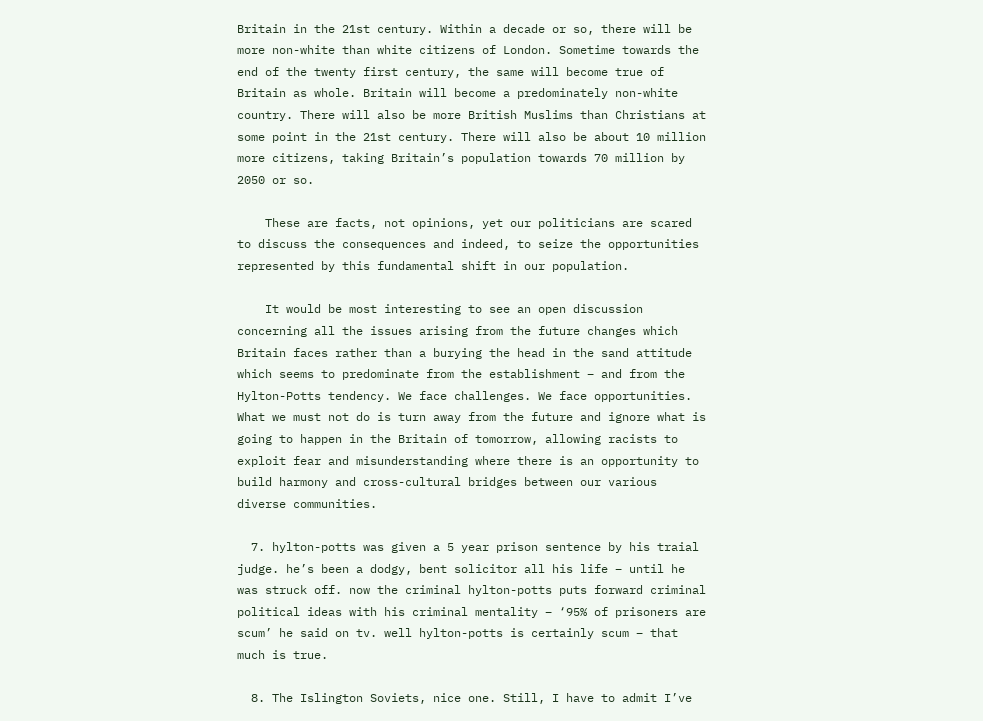Britain in the 21st century. Within a decade or so, there will be more non-white than white citizens of London. Sometime towards the end of the twenty first century, the same will become true of Britain as whole. Britain will become a predominately non-white country. There will also be more British Muslims than Christians at some point in the 21st century. There will also be about 10 million more citizens, taking Britain’s population towards 70 million by 2050 or so.

    These are facts, not opinions, yet our politicians are scared to discuss the consequences and indeed, to seize the opportunities represented by this fundamental shift in our population.

    It would be most interesting to see an open discussion concerning all the issues arising from the future changes which Britain faces rather than a burying the head in the sand attitude which seems to predominate from the establishment – and from the Hylton-Potts tendency. We face challenges. We face opportunities. What we must not do is turn away from the future and ignore what is going to happen in the Britain of tomorrow, allowing racists to exploit fear and misunderstanding where there is an opportunity to build harmony and cross-cultural bridges between our various diverse communities.

  7. hylton-potts was given a 5 year prison sentence by his traial judge. he’s been a dodgy, bent solicitor all his life – until he was struck off. now the criminal hylton-potts puts forward criminal political ideas with his criminal mentality – ‘95% of prisoners are scum’ he said on tv. well hylton-potts is certainly scum – that much is true.

  8. The Islington Soviets, nice one. Still, I have to admit I’ve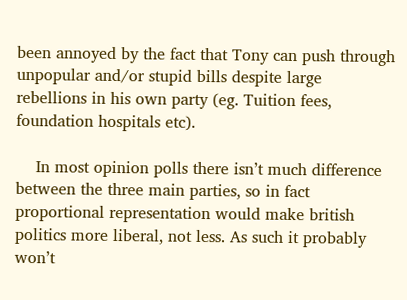been annoyed by the fact that Tony can push through unpopular and/or stupid bills despite large rebellions in his own party (eg. Tuition fees, foundation hospitals etc).

    In most opinion polls there isn’t much difference between the three main parties, so in fact proportional representation would make british politics more liberal, not less. As such it probably won’t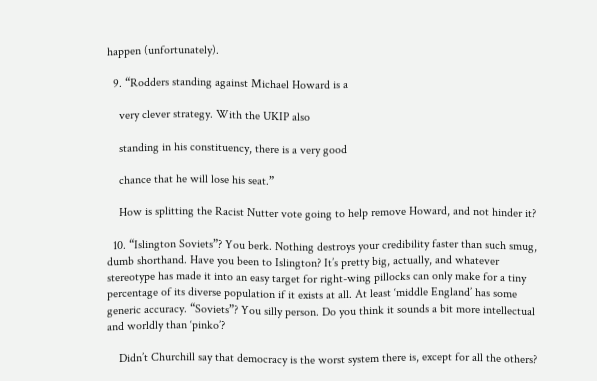happen (unfortunately).

  9. “Rodders standing against Michael Howard is a

    very clever strategy. With the UKIP also

    standing in his constituency, there is a very good

    chance that he will lose his seat.”

    How is splitting the Racist Nutter vote going to help remove Howard, and not hinder it?

  10. “Islington Soviets”? You berk. Nothing destroys your credibility faster than such smug, dumb shorthand. Have you been to Islington? It’s pretty big, actually, and whatever stereotype has made it into an easy target for right-wing pillocks can only make for a tiny percentage of its diverse population if it exists at all. At least ‘middle England’ has some generic accuracy. “Soviets”? You silly person. Do you think it sounds a bit more intellectual and worldly than ‘pinko’?

    Didn’t Churchill say that democracy is the worst system there is, except for all the others?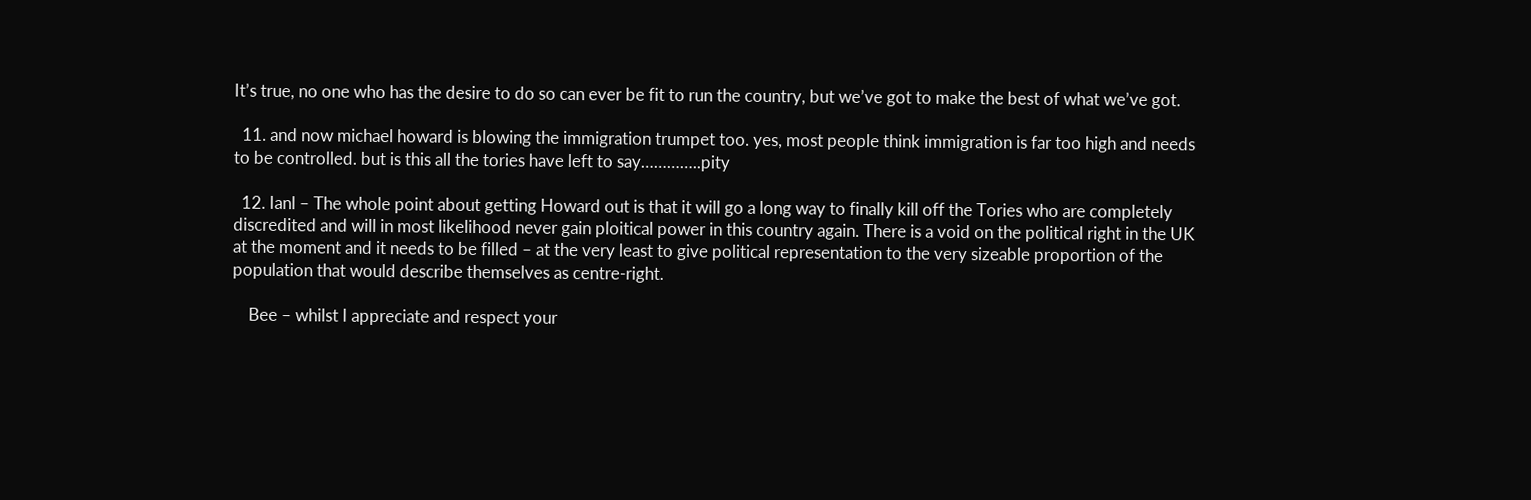It’s true, no one who has the desire to do so can ever be fit to run the country, but we’ve got to make the best of what we’ve got.

  11. and now michael howard is blowing the immigration trumpet too. yes, most people think immigration is far too high and needs to be controlled. but is this all the tories have left to say…………..pity

  12. Ianl – The whole point about getting Howard out is that it will go a long way to finally kill off the Tories who are completely discredited and will in most likelihood never gain ploitical power in this country again. There is a void on the political right in the UK at the moment and it needs to be filled – at the very least to give political representation to the very sizeable proportion of the population that would describe themselves as centre-right.

    Bee – whilst I appreciate and respect your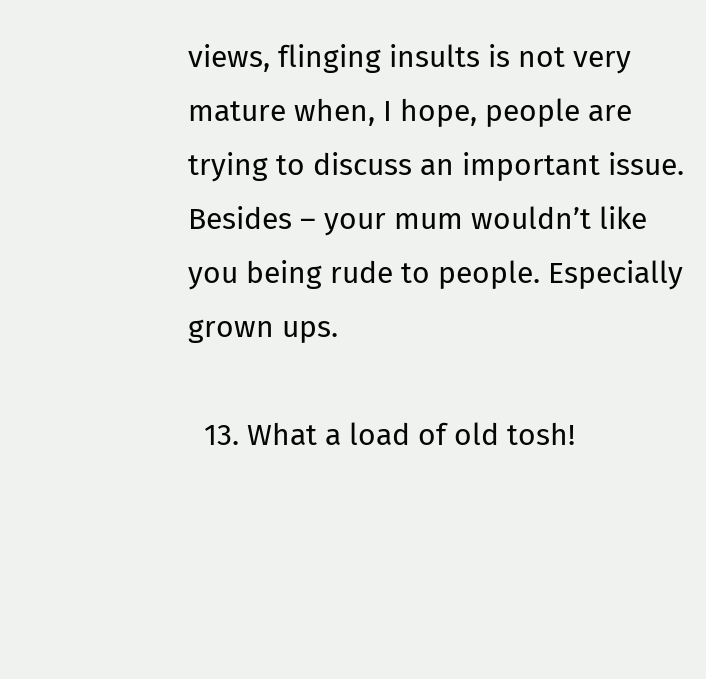views, flinging insults is not very mature when, I hope, people are trying to discuss an important issue. Besides – your mum wouldn’t like you being rude to people. Especially grown ups.

  13. What a load of old tosh!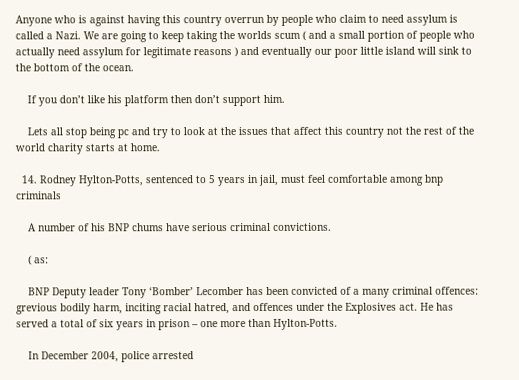Anyone who is against having this country overrun by people who claim to need assylum is called a Nazi. We are going to keep taking the worlds scum ( and a small portion of people who actually need assylum for legitimate reasons ) and eventually our poor little island will sink to the bottom of the ocean.

    If you don’t like his platform then don’t support him.

    Lets all stop being pc and try to look at the issues that affect this country not the rest of the world charity starts at home.

  14. Rodney Hylton-Potts, sentenced to 5 years in jail, must feel comfortable among bnp criminals

    A number of his BNP chums have serious criminal convictions.

    ( as:

    BNP Deputy leader Tony ‘Bomber’ Lecomber has been convicted of a many criminal offences: grevious bodily harm, inciting racial hatred, and offences under the Explosives act. He has served a total of six years in prison – one more than Hylton-Potts.

    In December 2004, police arrested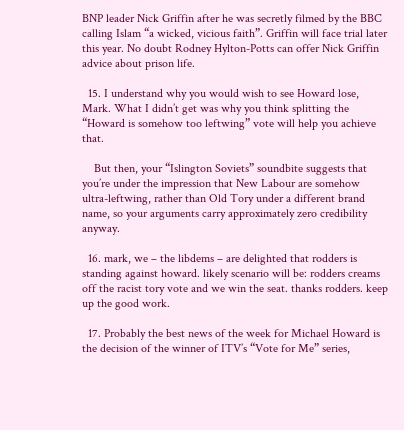BNP leader Nick Griffin after he was secretly filmed by the BBC calling Islam “a wicked, vicious faith”. Griffin will face trial later this year. No doubt Rodney Hylton-Potts can offer Nick Griffin advice about prison life.

  15. I understand why you would wish to see Howard lose, Mark. What I didn’t get was why you think splitting the “Howard is somehow too leftwing” vote will help you achieve that.

    But then, your “Islington Soviets” soundbite suggests that you’re under the impression that New Labour are somehow ultra-leftwing, rather than Old Tory under a different brand name, so your arguments carry approximately zero credibility anyway.

  16. mark, we – the libdems – are delighted that rodders is standing against howard. likely scenario will be: rodders creams off the racist tory vote and we win the seat. thanks rodders. keep up the good work.

  17. Probably the best news of the week for Michael Howard is the decision of the winner of ITV’s “Vote for Me” series,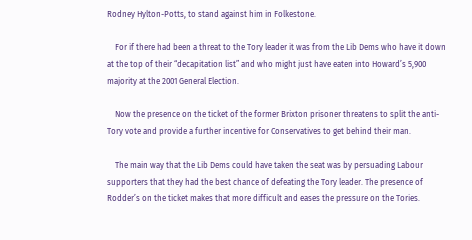Rodney Hylton-Potts, to stand against him in Folkestone.

    For if there had been a threat to the Tory leader it was from the Lib Dems who have it down at the top of their “decapitation list” and who might just have eaten into Howard’s 5,900 majority at the 2001 General Election.

    Now the presence on the ticket of the former Brixton prisoner threatens to split the anti-Tory vote and provide a further incentive for Conservatives to get behind their man.

    The main way that the Lib Dems could have taken the seat was by persuading Labour supporters that they had the best chance of defeating the Tory leader. The presence of Rodder’s on the ticket makes that more difficult and eases the pressure on the Tories.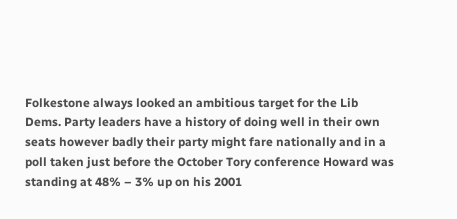Folkestone always looked an ambitious target for the Lib Dems. Party leaders have a history of doing well in their own seats however badly their party might fare nationally and in a poll taken just before the October Tory conference Howard was standing at 48% – 3% up on his 2001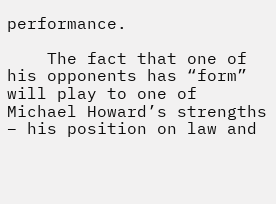performance.

    The fact that one of his opponents has “form” will play to one of Michael Howard’s strengths – his position on law and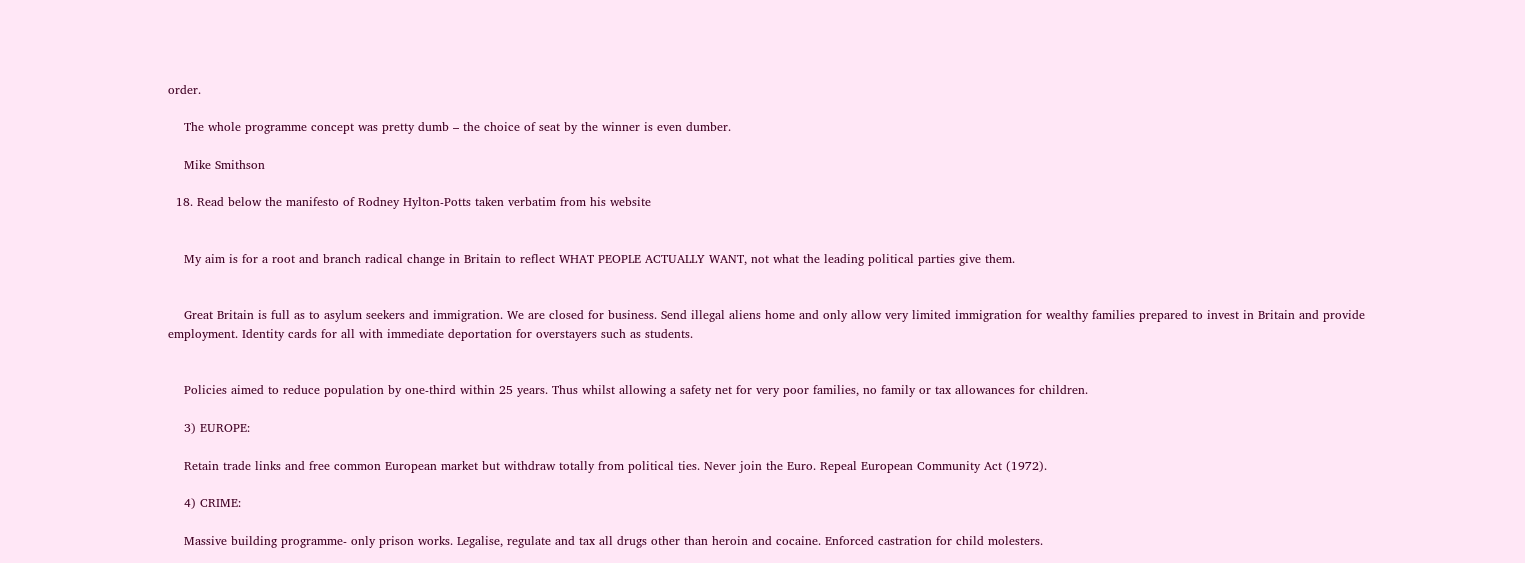order.

    The whole programme concept was pretty dumb – the choice of seat by the winner is even dumber.

    Mike Smithson

  18. Read below the manifesto of Rodney Hylton-Potts taken verbatim from his website


    My aim is for a root and branch radical change in Britain to reflect WHAT PEOPLE ACTUALLY WANT, not what the leading political parties give them.


    Great Britain is full as to asylum seekers and immigration. We are closed for business. Send illegal aliens home and only allow very limited immigration for wealthy families prepared to invest in Britain and provide employment. Identity cards for all with immediate deportation for overstayers such as students.


    Policies aimed to reduce population by one-third within 25 years. Thus whilst allowing a safety net for very poor families, no family or tax allowances for children.

    3) EUROPE:

    Retain trade links and free common European market but withdraw totally from political ties. Never join the Euro. Repeal European Community Act (1972).

    4) CRIME:

    Massive building programme- only prison works. Legalise, regulate and tax all drugs other than heroin and cocaine. Enforced castration for child molesters.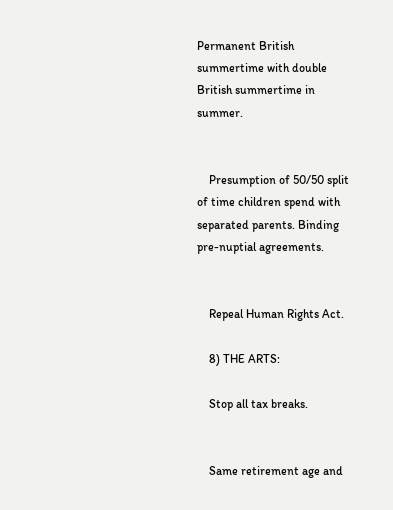Permanent British summertime with double British summertime in summer.


    Presumption of 50/50 split of time children spend with separated parents. Binding pre-nuptial agreements.


    Repeal Human Rights Act.

    8) THE ARTS:

    Stop all tax breaks.


    Same retirement age and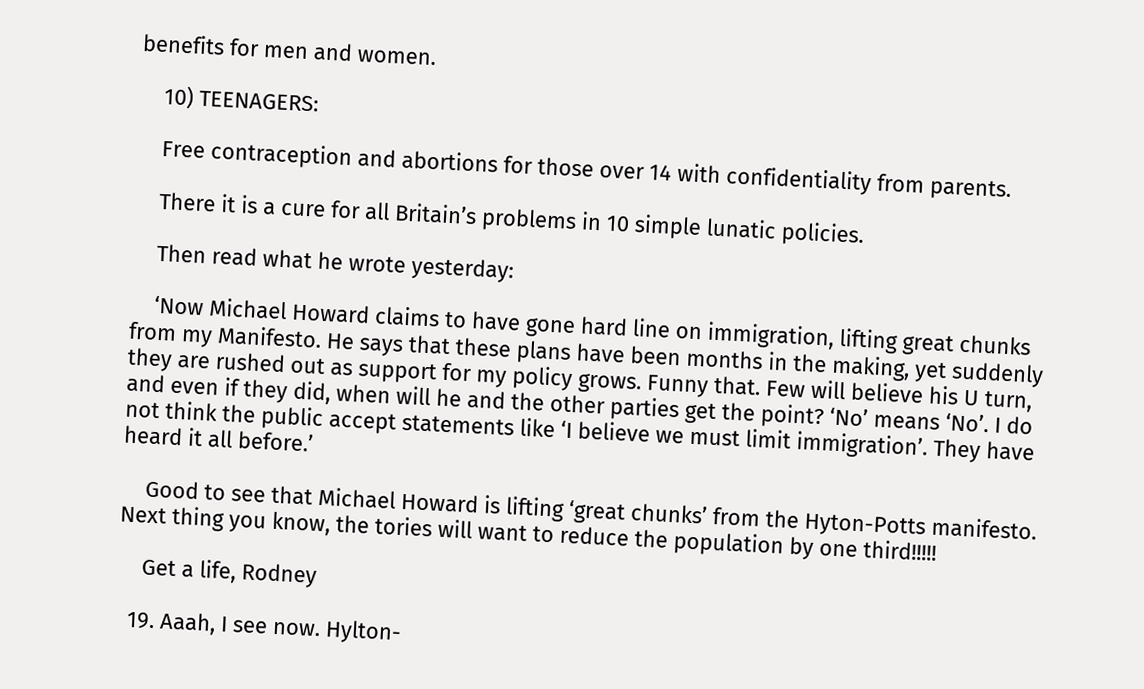benefits for men and women.

    10) TEENAGERS:

    Free contraception and abortions for those over 14 with confidentiality from parents.

    There it is a cure for all Britain’s problems in 10 simple lunatic policies.

    Then read what he wrote yesterday:

    ‘Now Michael Howard claims to have gone hard line on immigration, lifting great chunks from my Manifesto. He says that these plans have been months in the making, yet suddenly they are rushed out as support for my policy grows. Funny that. Few will believe his U turn, and even if they did, when will he and the other parties get the point? ‘No’ means ‘No’. I do not think the public accept statements like ‘I believe we must limit immigration’. They have heard it all before.’

    Good to see that Michael Howard is lifting ‘great chunks’ from the Hyton-Potts manifesto. Next thing you know, the tories will want to reduce the population by one third!!!!!

    Get a life, Rodney

  19. Aaah, I see now. Hylton-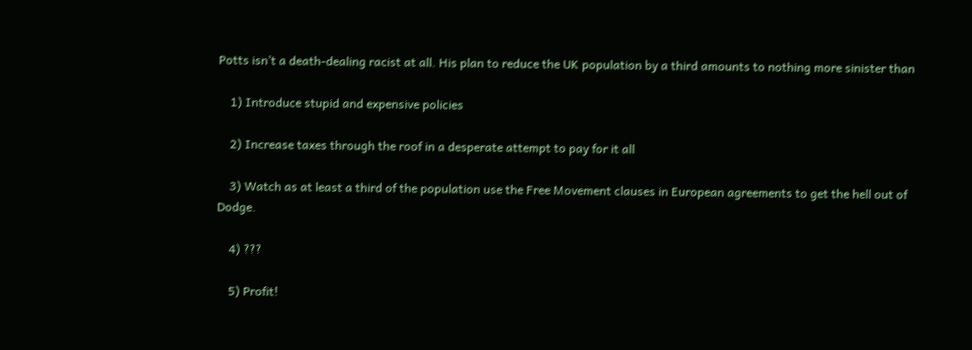Potts isn’t a death-dealing racist at all. His plan to reduce the UK population by a third amounts to nothing more sinister than

    1) Introduce stupid and expensive policies

    2) Increase taxes through the roof in a desperate attempt to pay for it all

    3) Watch as at least a third of the population use the Free Movement clauses in European agreements to get the hell out of Dodge.

    4) ???

    5) Profit!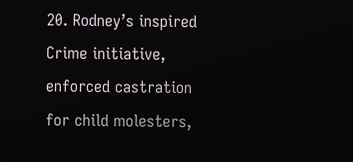20. Rodney’s inspired Crime initiative, enforced castration for child molesters,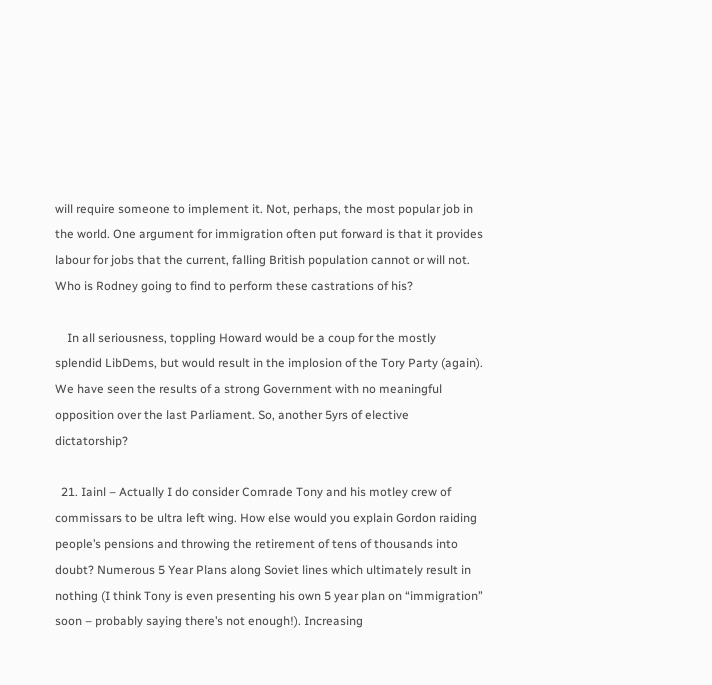will require someone to implement it. Not, perhaps, the most popular job in the world. One argument for immigration often put forward is that it provides labour for jobs that the current, falling British population cannot or will not. Who is Rodney going to find to perform these castrations of his?

    In all seriousness, toppling Howard would be a coup for the mostly splendid LibDems, but would result in the implosion of the Tory Party (again). We have seen the results of a strong Government with no meaningful opposition over the last Parliament. So, another 5yrs of elective dictatorship?

  21. Iainl – Actually I do consider Comrade Tony and his motley crew of commissars to be ultra left wing. How else would you explain Gordon raiding people’s pensions and throwing the retirement of tens of thousands into doubt? Numerous 5 Year Plans along Soviet lines which ultimately result in nothing (I think Tony is even presenting his own 5 year plan on “immigration” soon – probably saying there’s not enough!). Increasing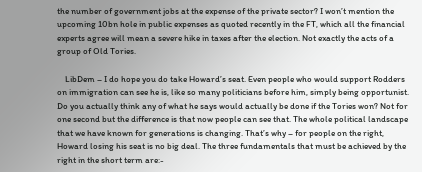the number of government jobs at the expense of the private sector? I won’t mention the upcoming 10bn hole in public expenses as quoted recently in the FT, which all the financial experts agree will mean a severe hike in taxes after the election. Not exactly the acts of a group of Old Tories.

    LibDem – I do hope you do take Howard’s seat. Even people who would support Rodders on immigration can see he is, like so many politicians before him, simply being opportunist. Do you actually think any of what he says would actually be done if the Tories won? Not for one second but the difference is that now people can see that. The whole political landscape that we have known for generations is changing. That’s why – for people on the right, Howard losing his seat is no big deal. The three fundamentals that must be achieved by the right in the short term are:-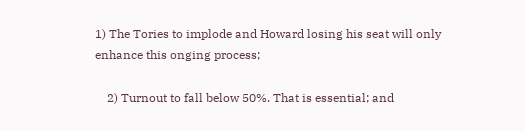1) The Tories to implode and Howard losing his seat will only enhance this onging process;

    2) Turnout to fall below 50%. That is essential; and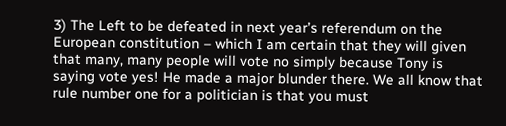3) The Left to be defeated in next year’s referendum on the European constitution – which I am certain that they will given that many, many people will vote no simply because Tony is saying vote yes! He made a major blunder there. We all know that rule number one for a politician is that you must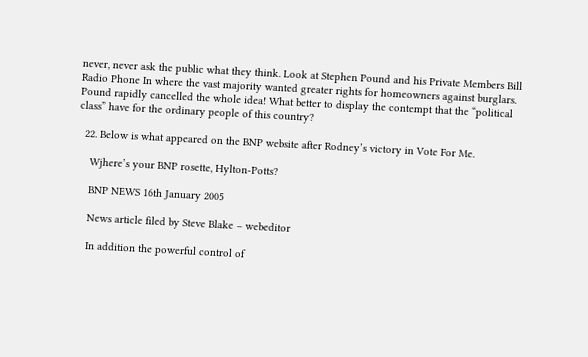never, never ask the public what they think. Look at Stephen Pound and his Private Members Bill Radio Phone In where the vast majority wanted greater rights for homeowners against burglars. Pound rapidly cancelled the whole idea! What better to display the contempt that the “political class” have for the ordinary people of this country?

  22. Below is what appeared on the BNP website after Rodney’s victory in Vote For Me.

    Wjhere’s your BNP rosette, Hylton-Potts?

    BNP NEWS 16th January 2005

    News article filed by Steve Blake – webeditor

    In addition the powerful control of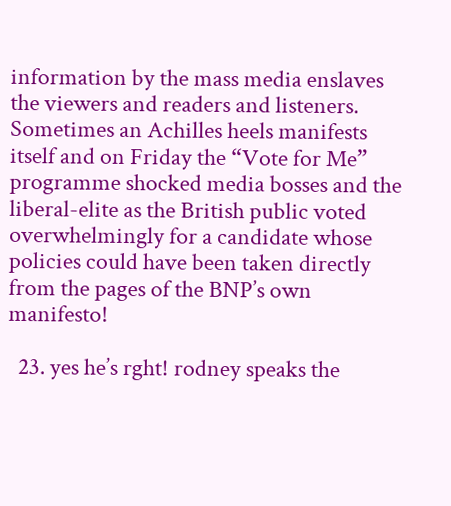information by the mass media enslaves the viewers and readers and listeners. Sometimes an Achilles heels manifests itself and on Friday the “Vote for Me” programme shocked media bosses and the liberal-elite as the British public voted overwhelmingly for a candidate whose policies could have been taken directly from the pages of the BNP’s own manifesto!

  23. yes he’s rght! rodney speaks the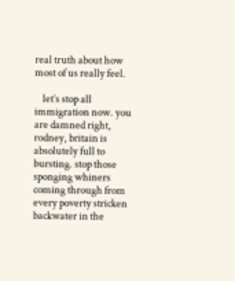real truth about how most of us really feel.

    let’s stop all immigration now. you are damned right, rodney, britain is absolutely full to bursting. stop those sponging whiners coming through from every poverty stricken backwater in the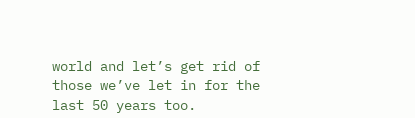world and let’s get rid of those we’ve let in for the last 50 years too.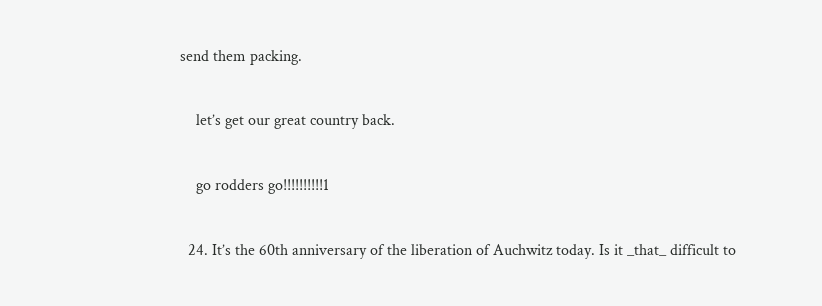send them packing.

    let’s get our great country back.

    go rodders go!!!!!!!!!!1

  24. It’s the 60th anniversary of the liberation of Auchwitz today. Is it _that_ difficult to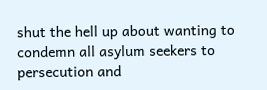shut the hell up about wanting to condemn all asylum seekers to persecution and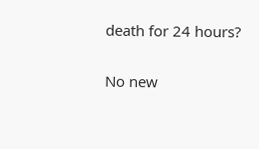death for 24 hours?

No new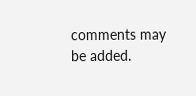comments may be added.